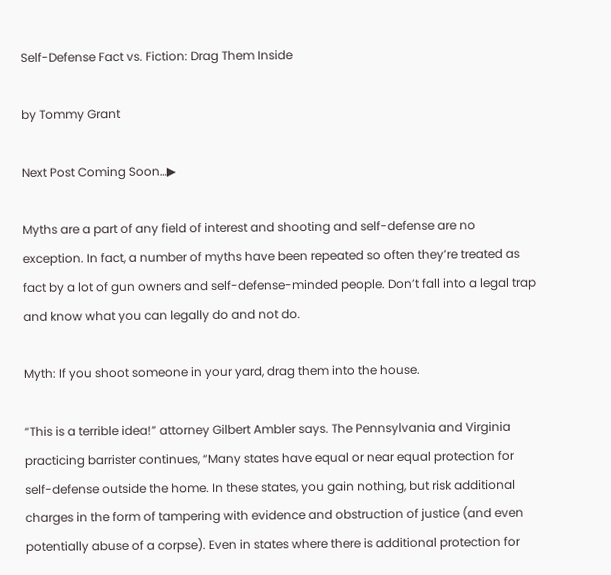Self-Defense Fact vs. Fiction: Drag Them Inside

by Tommy Grant

Next Post Coming Soon…▶

Myths are a part of any field of interest and shooting and self-defense are no exception. In fact, a number of myths have been repeated so often they’re treated as fact by a lot of gun owners and self-defense-minded people. Don’t fall into a legal trap and know what you can legally do and not do.

Myth: If you shoot someone in your yard, drag them into the house.

“This is a terrible idea!” attorney Gilbert Ambler says. The Pennsylvania and Virginia practicing barrister continues, “Many states have equal or near equal protection for self-defense outside the home. In these states, you gain nothing, but risk additional charges in the form of tampering with evidence and obstruction of justice (and even potentially abuse of a corpse). Even in states where there is additional protection for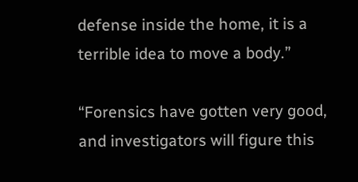defense inside the home, it is a terrible idea to move a body.”

“Forensics have gotten very good, and investigators will figure this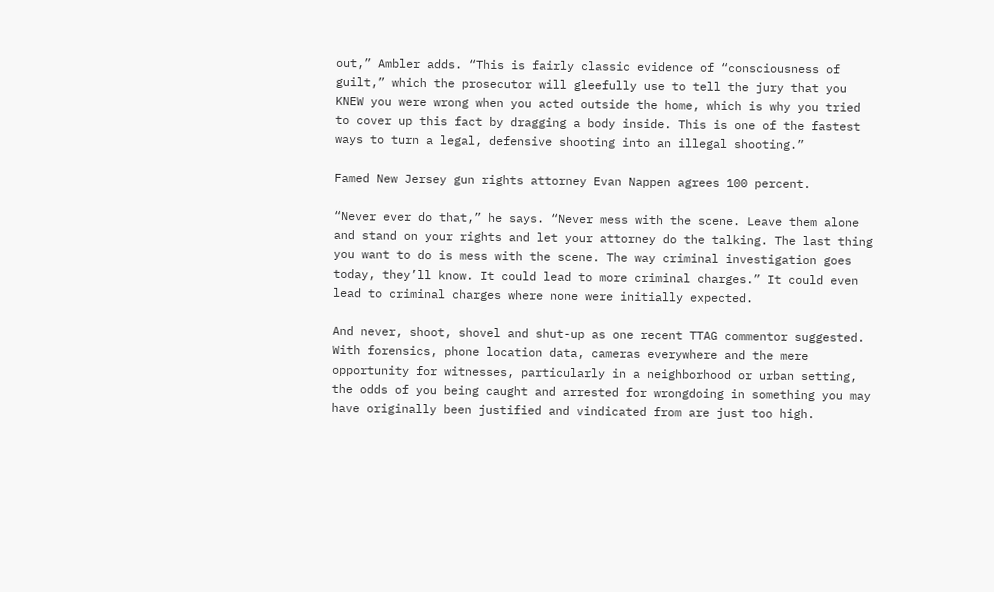out,” Ambler adds. “This is fairly classic evidence of “consciousness of guilt,” which the prosecutor will gleefully use to tell the jury that you KNEW you were wrong when you acted outside the home, which is why you tried to cover up this fact by dragging a body inside. This is one of the fastest ways to turn a legal, defensive shooting into an illegal shooting.”

Famed New Jersey gun rights attorney Evan Nappen agrees 100 percent.

“Never ever do that,” he says. “Never mess with the scene. Leave them alone and stand on your rights and let your attorney do the talking. The last thing you want to do is mess with the scene. The way criminal investigation goes today, they’ll know. It could lead to more criminal charges.” It could even lead to criminal charges where none were initially expected.

And never, shoot, shovel and shut-up as one recent TTAG commentor suggested. With forensics, phone location data, cameras everywhere and the mere opportunity for witnesses, particularly in a neighborhood or urban setting, the odds of you being caught and arrested for wrongdoing in something you may have originally been justified and vindicated from are just too high.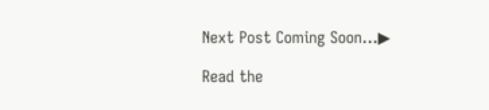Next Post Coming Soon…▶

Read the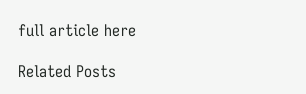full article here

Related Posts